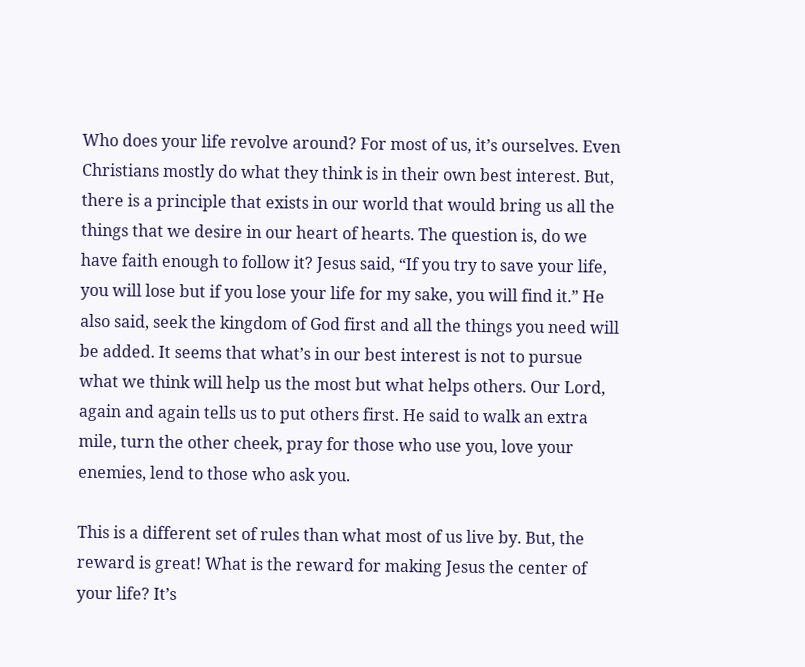Who does your life revolve around? For most of us, it’s ourselves. Even Christians mostly do what they think is in their own best interest. But, there is a principle that exists in our world that would bring us all the things that we desire in our heart of hearts. The question is, do we have faith enough to follow it? Jesus said, “If you try to save your life, you will lose but if you lose your life for my sake, you will find it.” He also said, seek the kingdom of God first and all the things you need will be added. It seems that what’s in our best interest is not to pursue what we think will help us the most but what helps others. Our Lord, again and again tells us to put others first. He said to walk an extra mile, turn the other cheek, pray for those who use you, love your enemies, lend to those who ask you.

This is a different set of rules than what most of us live by. But, the reward is great! What is the reward for making Jesus the center of your life? It’s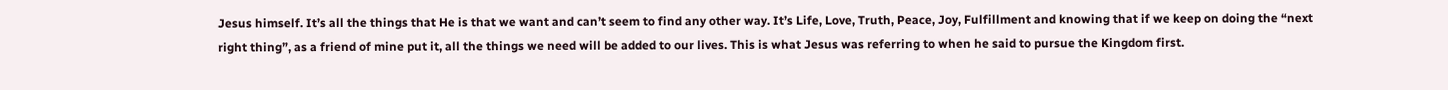Jesus himself. It’s all the things that He is that we want and can’t seem to find any other way. It’s Life, Love, Truth, Peace, Joy, Fulfillment and knowing that if we keep on doing the “next right thing”, as a friend of mine put it, all the things we need will be added to our lives. This is what Jesus was referring to when he said to pursue the Kingdom first.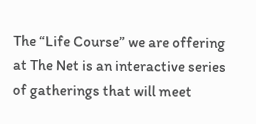The “Life Course” we are offering at The Net is an interactive series of gatherings that will meet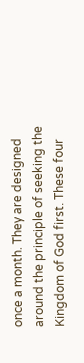once a month. They are designed around the principle of seeking the Kingdom of God first. These four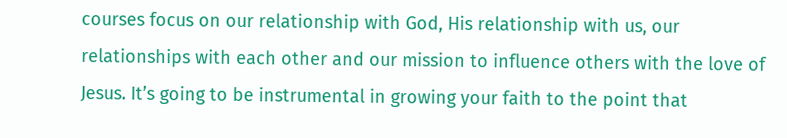courses focus on our relationship with God, His relationship with us, our relationships with each other and our mission to influence others with the love of Jesus. It’s going to be instrumental in growing your faith to the point that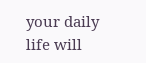your daily life will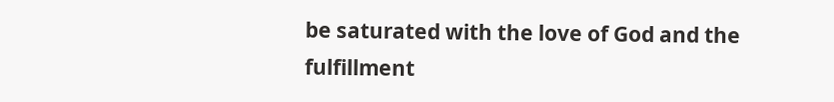be saturated with the love of God and the fulfillment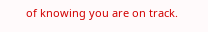of knowing you are on track.